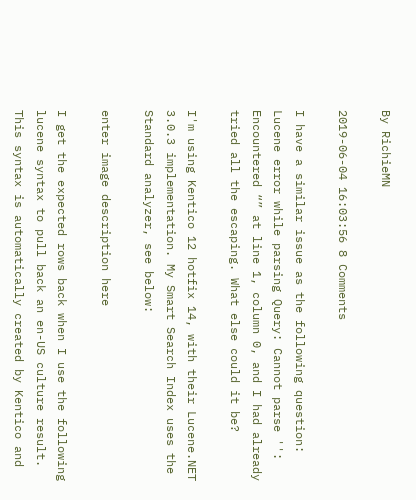By RichieMN

2019-06-04 16:03:56 8 Comments

I have a similar issue as the following question: Lucene error while parsing Query: Cannot parse '': Encountered “” at line 1, column 0, and I had already tried all the escaping. What else could it be?

I'm using Kentico 12 hotfix 14, with their Lucene.NET 3.0.3 implementation. My Smart Search Index uses the Standard analyzer, see below:

enter image description here

I get the expected rows back when I use the following lucene syntax to pull back an en-US culture result. This syntax is automatically created by Kentico and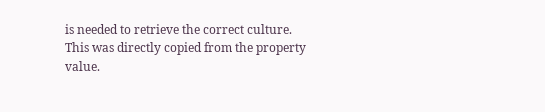is needed to retrieve the correct culture. This was directly copied from the property value.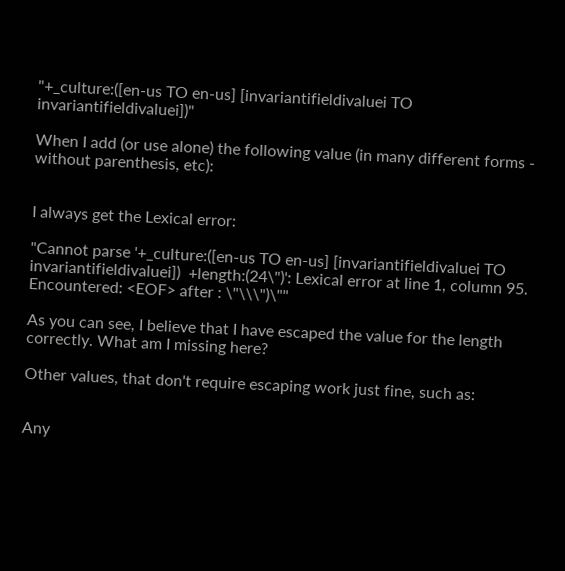"+_culture:([en-us TO en-us] [invariantifieldivaluei TO invariantifieldivaluei])"

When I add (or use alone) the following value (in many different forms - without parenthesis, etc):


I always get the Lexical error:

"Cannot parse '+_culture:([en-us TO en-us] [invariantifieldivaluei TO invariantifieldivaluei])  +length:(24\")': Lexical error at line 1, column 95.  Encountered: <EOF> after : \"\\\")\""

As you can see, I believe that I have escaped the value for the length correctly. What am I missing here?

Other values, that don't require escaping work just fine, such as:


Any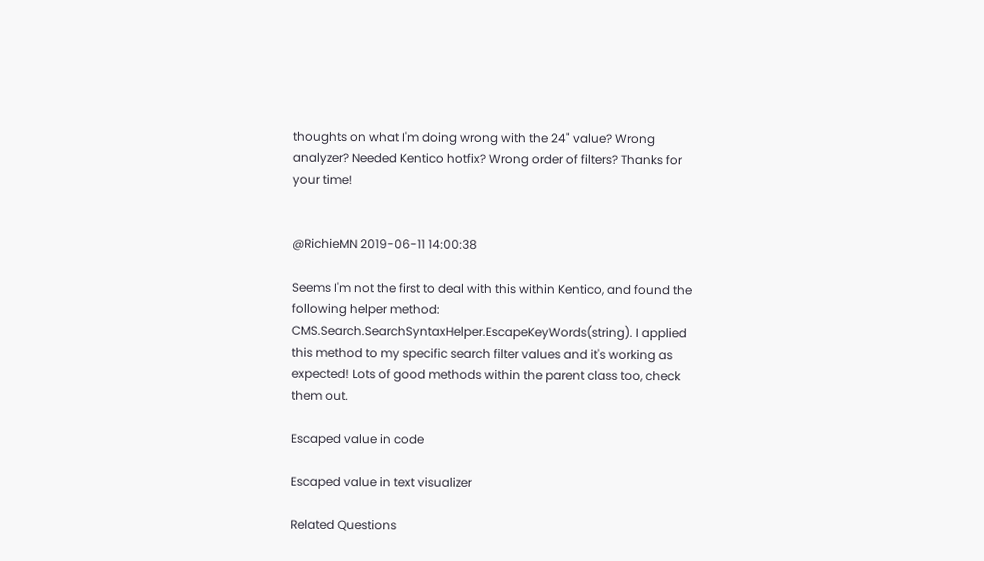thoughts on what I'm doing wrong with the 24" value? Wrong analyzer? Needed Kentico hotfix? Wrong order of filters? Thanks for your time!


@RichieMN 2019-06-11 14:00:38

Seems I'm not the first to deal with this within Kentico, and found the following helper method: CMS.Search.SearchSyntaxHelper.EscapeKeyWords(string). I applied this method to my specific search filter values and it's working as expected! Lots of good methods within the parent class too, check them out.

Escaped value in code

Escaped value in text visualizer

Related Questions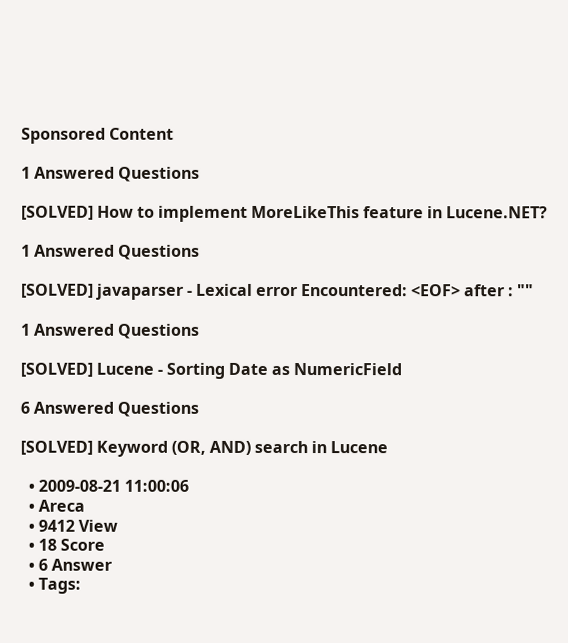Sponsored Content

1 Answered Questions

[SOLVED] How to implement MoreLikeThis feature in Lucene.NET?

1 Answered Questions

[SOLVED] javaparser - Lexical error Encountered: <EOF> after : ""

1 Answered Questions

[SOLVED] Lucene - Sorting Date as NumericField

6 Answered Questions

[SOLVED] Keyword (OR, AND) search in Lucene

  • 2009-08-21 11:00:06
  • Areca
  • 9412 View
  • 18 Score
  • 6 Answer
  • Tags: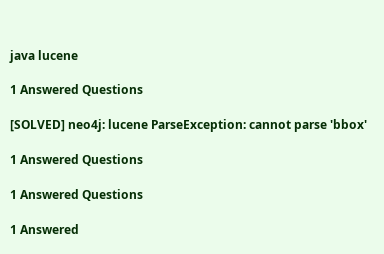java lucene

1 Answered Questions

[SOLVED] neo4j: lucene ParseException: cannot parse 'bbox'

1 Answered Questions

1 Answered Questions

1 Answered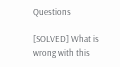Questions

[SOLVED] What is wrong with this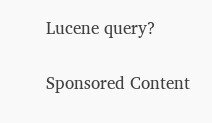Lucene query?

Sponsored Content